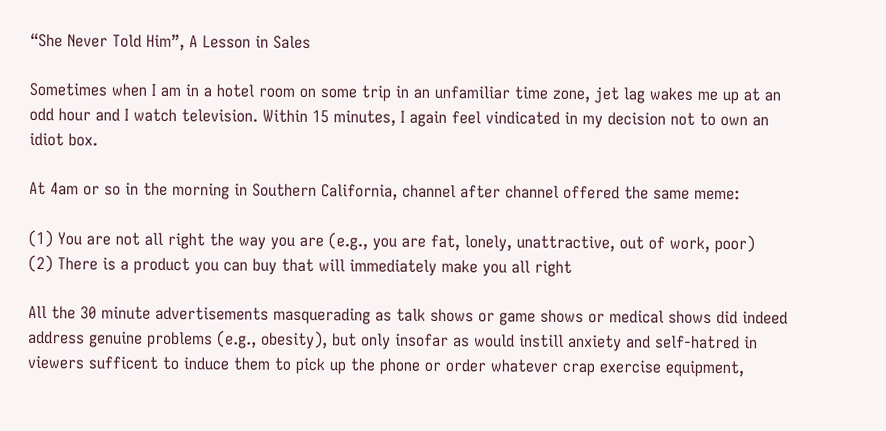“She Never Told Him”, A Lesson in Sales

Sometimes when I am in a hotel room on some trip in an unfamiliar time zone, jet lag wakes me up at an odd hour and I watch television. Within 15 minutes, I again feel vindicated in my decision not to own an idiot box.

At 4am or so in the morning in Southern California, channel after channel offered the same meme:

(1) You are not all right the way you are (e.g., you are fat, lonely, unattractive, out of work, poor)
(2) There is a product you can buy that will immediately make you all right

All the 30 minute advertisements masquerading as talk shows or game shows or medical shows did indeed address genuine problems (e.g., obesity), but only insofar as would instill anxiety and self-hatred in viewers sufficent to induce them to pick up the phone or order whatever crap exercise equipment,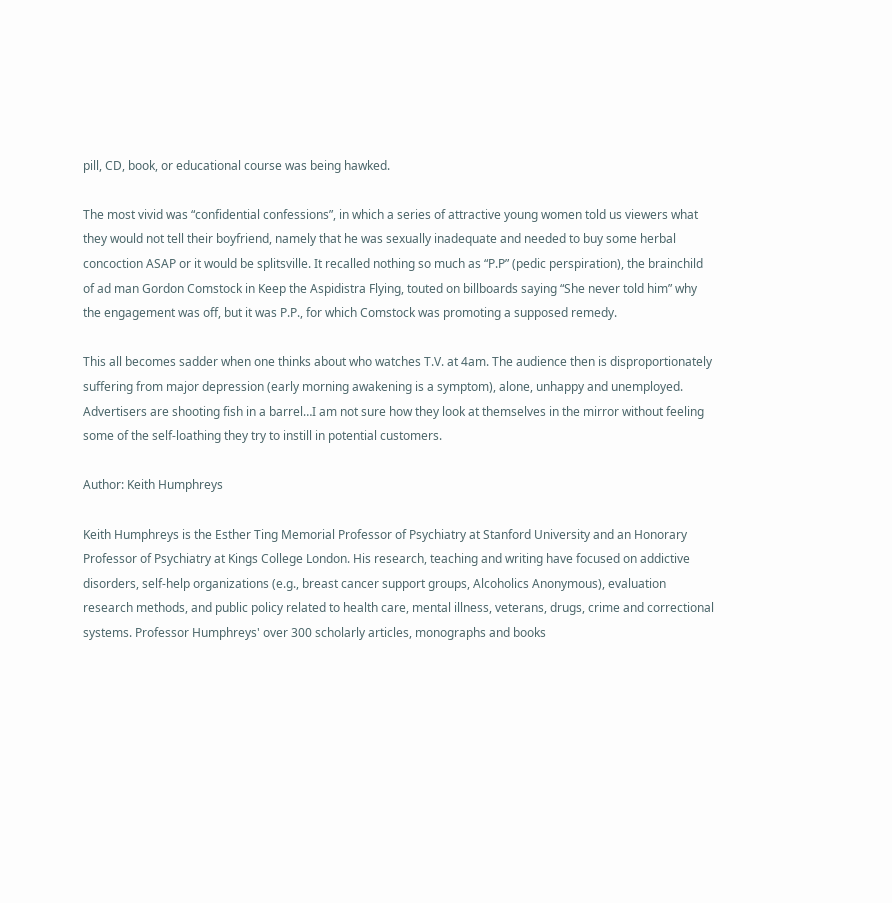pill, CD, book, or educational course was being hawked.

The most vivid was “confidential confessions”, in which a series of attractive young women told us viewers what they would not tell their boyfriend, namely that he was sexually inadequate and needed to buy some herbal concoction ASAP or it would be splitsville. It recalled nothing so much as “P.P” (pedic perspiration), the brainchild of ad man Gordon Comstock in Keep the Aspidistra Flying, touted on billboards saying “She never told him” why the engagement was off, but it was P.P., for which Comstock was promoting a supposed remedy.

This all becomes sadder when one thinks about who watches T.V. at 4am. The audience then is disproportionately suffering from major depression (early morning awakening is a symptom), alone, unhappy and unemployed. Advertisers are shooting fish in a barrel…I am not sure how they look at themselves in the mirror without feeling some of the self-loathing they try to instill in potential customers.

Author: Keith Humphreys

Keith Humphreys is the Esther Ting Memorial Professor of Psychiatry at Stanford University and an Honorary Professor of Psychiatry at Kings College London. His research, teaching and writing have focused on addictive disorders, self-help organizations (e.g., breast cancer support groups, Alcoholics Anonymous), evaluation research methods, and public policy related to health care, mental illness, veterans, drugs, crime and correctional systems. Professor Humphreys' over 300 scholarly articles, monographs and books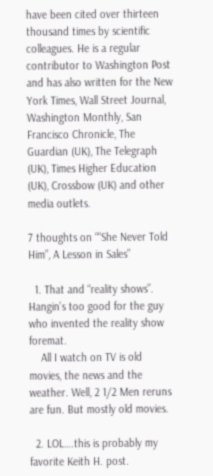have been cited over thirteen thousand times by scientific colleagues. He is a regular contributor to Washington Post and has also written for the New York Times, Wall Street Journal, Washington Monthly, San Francisco Chronicle, The Guardian (UK), The Telegraph (UK), Times Higher Education (UK), Crossbow (UK) and other media outlets.

7 thoughts on ““She Never Told Him”, A Lesson in Sales”

  1. That and “reality shows”. Hangin’s too good for the guy who invented the reality show foremat.
    All I watch on TV is old movies, the news and the weather. Well, 2 1/2 Men reruns are fun. But mostly old movies.

  2. LOL….this is probably my favorite Keith H. post.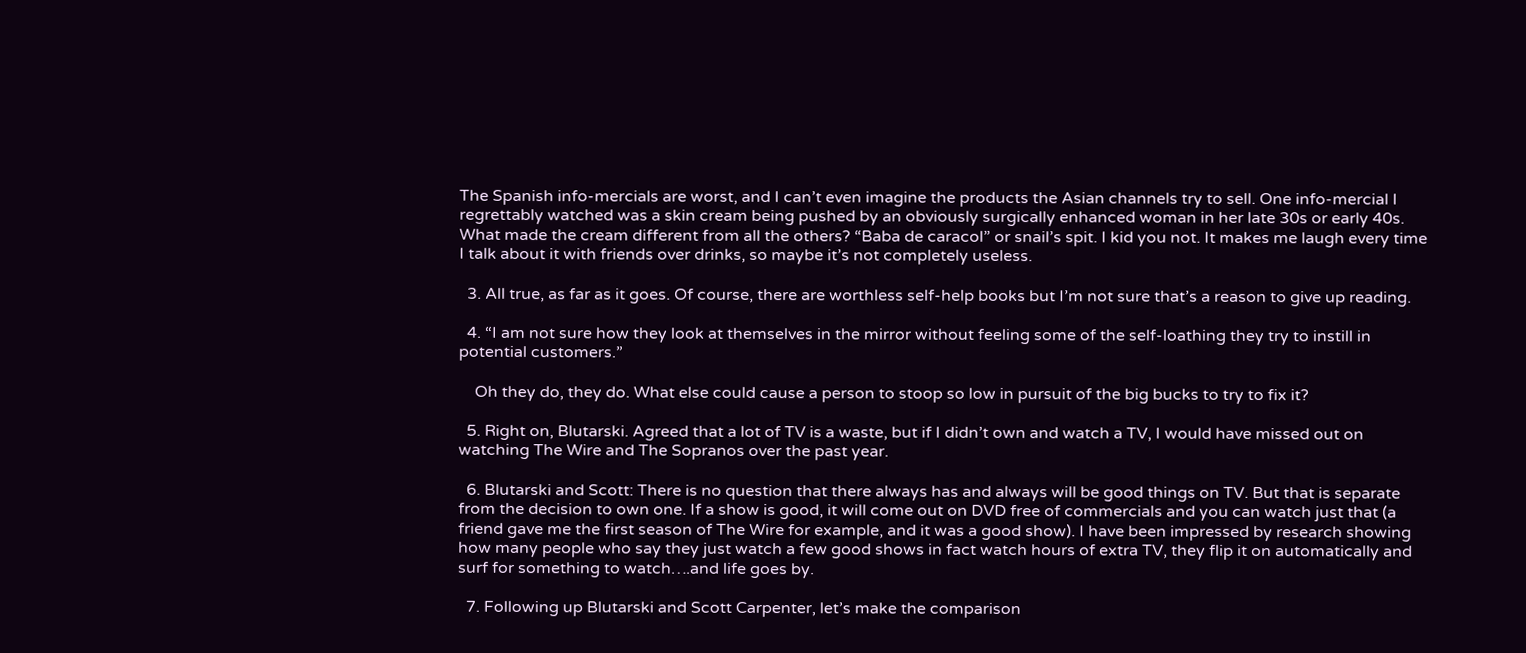The Spanish info-mercials are worst, and I can’t even imagine the products the Asian channels try to sell. One info-mercial I regrettably watched was a skin cream being pushed by an obviously surgically enhanced woman in her late 30s or early 40s. What made the cream different from all the others? “Baba de caracol” or snail’s spit. I kid you not. It makes me laugh every time I talk about it with friends over drinks, so maybe it’s not completely useless.

  3. All true, as far as it goes. Of course, there are worthless self-help books but I’m not sure that’s a reason to give up reading.

  4. “I am not sure how they look at themselves in the mirror without feeling some of the self-loathing they try to instill in potential customers.”

    Oh they do, they do. What else could cause a person to stoop so low in pursuit of the big bucks to try to fix it?

  5. Right on, Blutarski. Agreed that a lot of TV is a waste, but if I didn’t own and watch a TV, I would have missed out on watching The Wire and The Sopranos over the past year.

  6. Blutarski and Scott: There is no question that there always has and always will be good things on TV. But that is separate from the decision to own one. If a show is good, it will come out on DVD free of commercials and you can watch just that (a friend gave me the first season of The Wire for example, and it was a good show). I have been impressed by research showing how many people who say they just watch a few good shows in fact watch hours of extra TV, they flip it on automatically and surf for something to watch….and life goes by.

  7. Following up Blutarski and Scott Carpenter, let’s make the comparison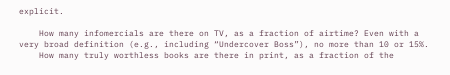explicit.

    How many infomercials are there on TV, as a fraction of airtime? Even with a very broad definition (e.g., including “Undercover Boss”), no more than 10 or 15%.
    How many truly worthless books are there in print, as a fraction of the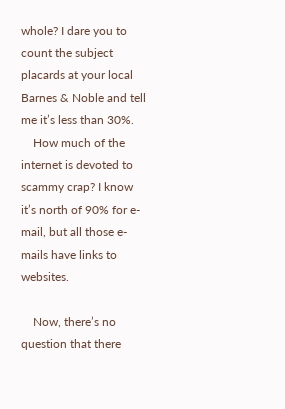whole? I dare you to count the subject placards at your local Barnes & Noble and tell me it’s less than 30%.
    How much of the internet is devoted to scammy crap? I know it’s north of 90% for e-mail, but all those e-mails have links to websites.

    Now, there’s no question that there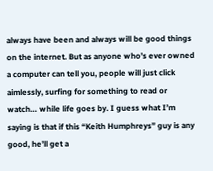always have been and always will be good things on the internet. But as anyone who’s ever owned a computer can tell you, people will just click aimlessly, surfing for something to read or watch… while life goes by. I guess what I’m saying is that if this “Keith Humphreys” guy is any good, he’ll get a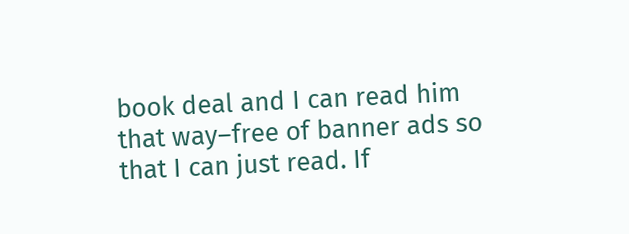book deal and I can read him that way–free of banner ads so that I can just read. If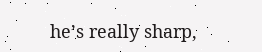he’s really sharp,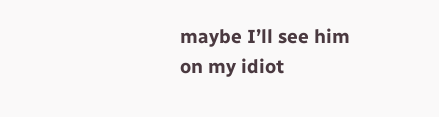maybe I’ll see him on my idiot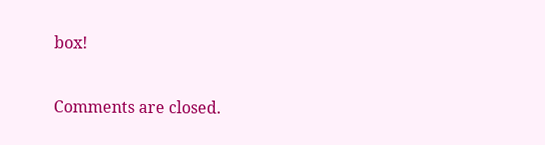box!

Comments are closed.